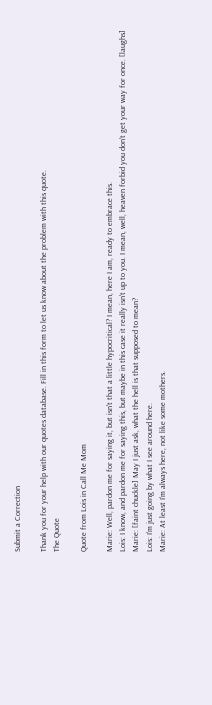Submit a Correction

Thank you for your help with our quotes database. Fill in this form to let us know about the problem with this quote.
The Quote

Quote from Lois in Call Me Mom

Marie: Well, pardon me for saying it, but isn't that a little hypocritical? I mean, here I am, ready to embrace this.
Lois: I know, and pardon me for saying this, but maybe in this case it really isn't up to you. I mean, well, heaven forbid you don't get your way for once. [laughs]
Marie: [faint chuckle] May I just ask, what the hell is that supposed to mean?
Lois: I'm just going by what I see around here.
Marie: At least I'm always here, not like some mothers.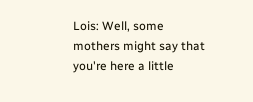Lois: Well, some mothers might say that you're here a little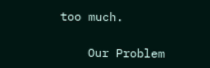too much.

    Our Problem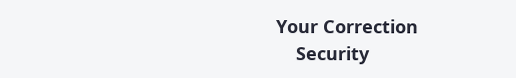Your Correction
    Security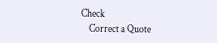Check
    Correct a Quote